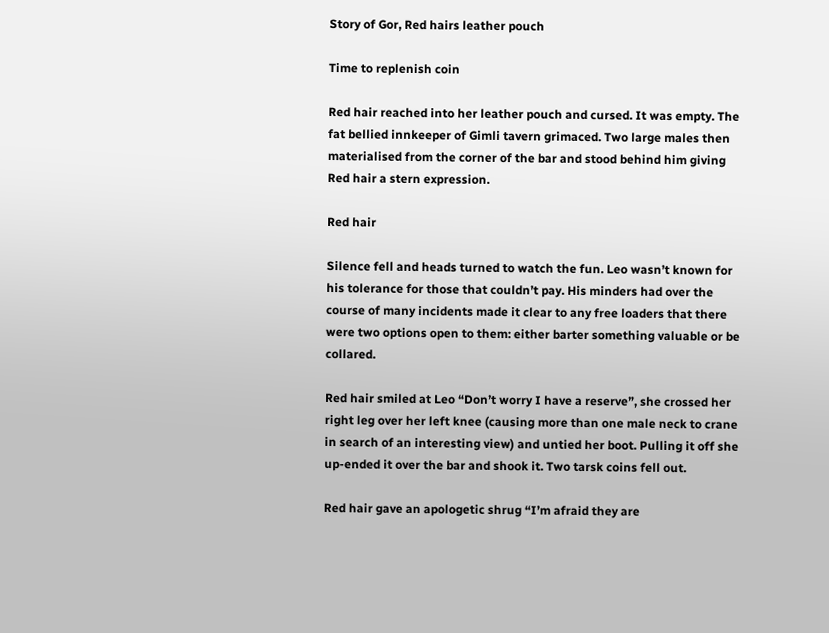Story of Gor, Red hairs leather pouch

Time to replenish coin

Red hair reached into her leather pouch and cursed. It was empty. The fat bellied innkeeper of Gimli tavern grimaced. Two large males then materialised from the corner of the bar and stood behind him giving Red hair a stern expression.

Red hair

Silence fell and heads turned to watch the fun. Leo wasn’t known for his tolerance for those that couldn’t pay. His minders had over the course of many incidents made it clear to any free loaders that there were two options open to them: either barter something valuable or be collared.

Red hair smiled at Leo “Don’t worry I have a reserve”, she crossed her right leg over her left knee (causing more than one male neck to crane in search of an interesting view) and untied her boot. Pulling it off she up-ended it over the bar and shook it. Two tarsk coins fell out.

Red hair gave an apologetic shrug “I’m afraid they are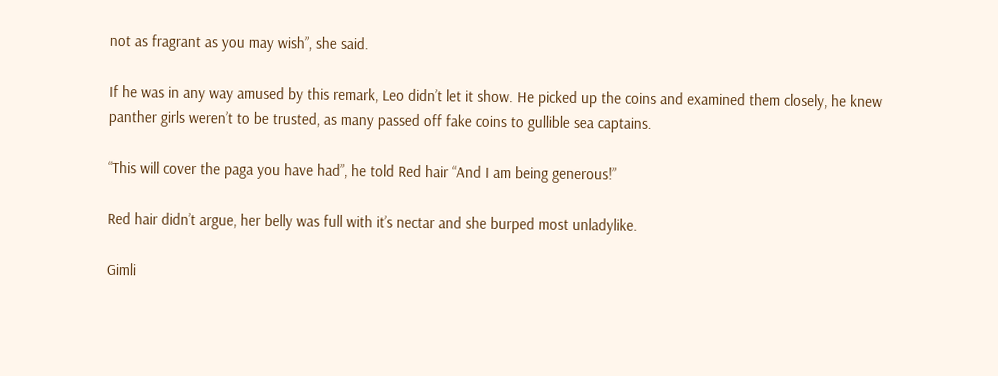not as fragrant as you may wish”, she said.

If he was in any way amused by this remark, Leo didn’t let it show. He picked up the coins and examined them closely, he knew panther girls weren’t to be trusted, as many passed off fake coins to gullible sea captains.

“This will cover the paga you have had”, he told Red hair “And I am being generous!”

Red hair didn’t argue, her belly was full with it’s nectar and she burped most unladylike.

Gimli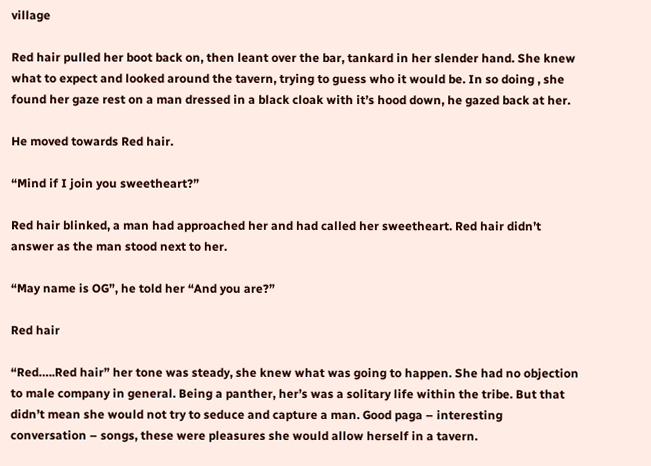village

Red hair pulled her boot back on, then leant over the bar, tankard in her slender hand. She knew what to expect and looked around the tavern, trying to guess who it would be. In so doing , she found her gaze rest on a man dressed in a black cloak with it’s hood down, he gazed back at her.

He moved towards Red hair.

“Mind if I join you sweetheart?”

Red hair blinked, a man had approached her and had called her sweetheart. Red hair didn’t answer as the man stood next to her.

“May name is OG”, he told her “And you are?”

Red hair

“Red…..Red hair” her tone was steady, she knew what was going to happen. She had no objection to male company in general. Being a panther, her’s was a solitary life within the tribe. But that didn’t mean she would not try to seduce and capture a man. Good paga – interesting conversation – songs, these were pleasures she would allow herself in a tavern.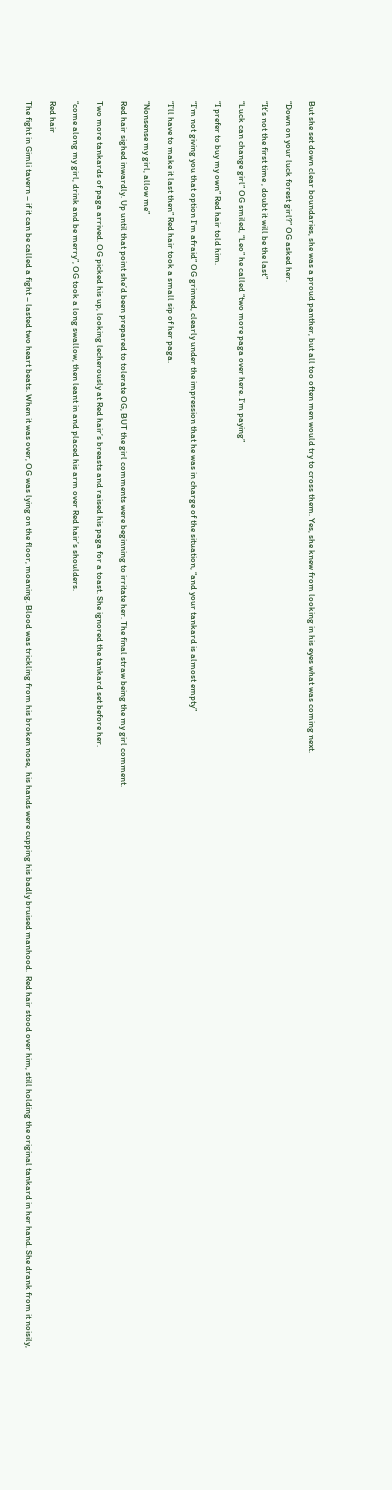But she set down clear boundaries, she was a proud panther, but all too often men would try to cross them. Yes, she knew from looking in his eyes what was coming next.

“Down on your luck forest girl?” OG asked her.

“It’s not the first time , doubt it will be the last”

“Luck can change girl” OG smiled, “Leo” he called “two more paga over here. I’m paying”

“I prefer to buy my own” Red hair told him.

“I’m not giving you that option I’m afraid” OG grinned, clearly under the impression that he was in charge of the situation, “and your tankard is almost empty”

“I’ll have to make it last then” Red hair took a small sip of her paga.

“Nonsense my girl, allow me”

Red hair sighed inwardly. Up until that point she’d been prepared to tolerate OG, BUT the girl comments were beginning to irritate her. The final straw being the my girl comment.

Two more tankards of paga arrived. OG picked his up, looking lecherously at Red hair’s breasts and raised his paga for a toast. She ignored the tankard set before her.

“come along my girl, drink and be merry”, OG took a long swallow, then leant in and placed his arm over Red hair’s shoulders.

Red hair

The fight in Gimli tavern – if it can be called a fight – lasted two heart beats. When it was over, OG was lying on the floor, moaning. Blood was trickling from his broken nose,  his hands were cupping his badly bruised manhood.  Red hair stood over him, still holding the original tankard in her hand. She drank from it noisily,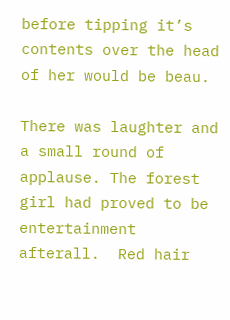before tipping it’s contents over the head of her would be beau.

There was laughter and a small round of applause. The forest girl had proved to be entertainment afterall.  Red hair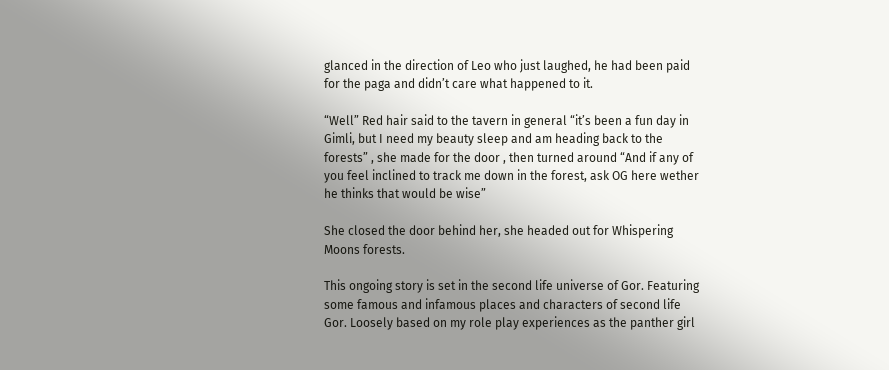glanced in the direction of Leo who just laughed, he had been paid for the paga and didn’t care what happened to it.

“Well” Red hair said to the tavern in general “it’s been a fun day in Gimli, but I need my beauty sleep and am heading back to the forests” , she made for the door , then turned around “And if any of you feel inclined to track me down in the forest, ask OG here wether he thinks that would be wise”

She closed the door behind her, she headed out for Whispering Moons forests.

This ongoing story is set in the second life universe of Gor. Featuring some famous and infamous places and characters of second life Gor. Loosely based on my role play experiences as the panther girl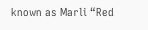known as Marli “Red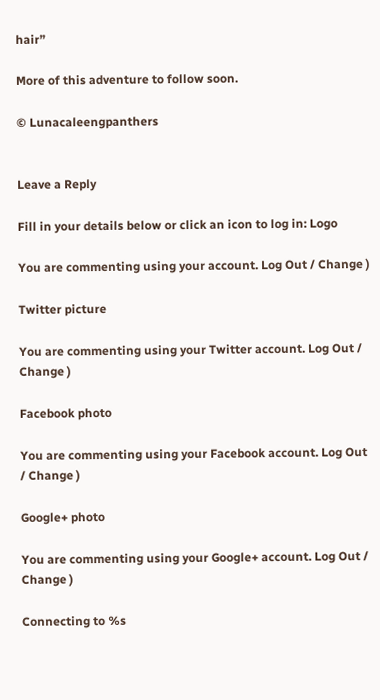hair”

More of this adventure to follow soon.

© Lunacaleengpanthers


Leave a Reply

Fill in your details below or click an icon to log in: Logo

You are commenting using your account. Log Out / Change )

Twitter picture

You are commenting using your Twitter account. Log Out / Change )

Facebook photo

You are commenting using your Facebook account. Log Out / Change )

Google+ photo

You are commenting using your Google+ account. Log Out / Change )

Connecting to %s